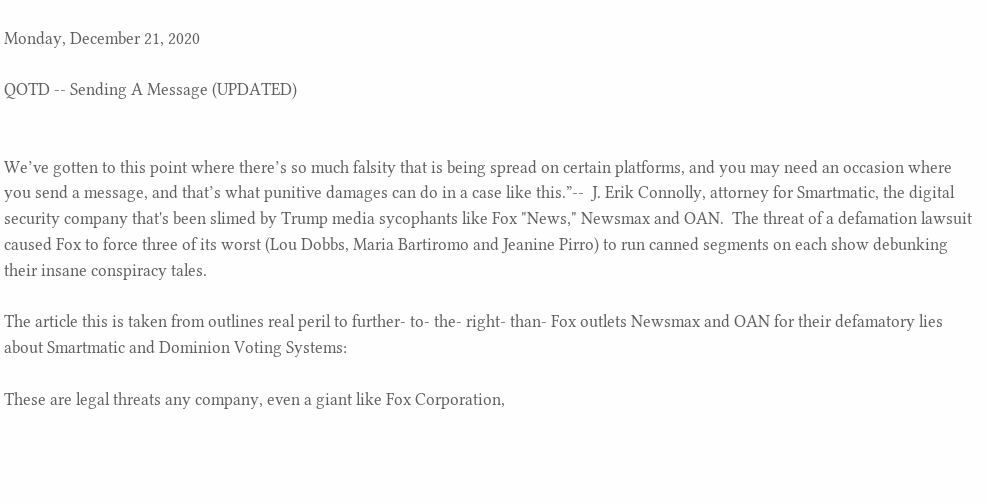Monday, December 21, 2020

QOTD -- Sending A Message (UPDATED)


We’ve gotten to this point where there’s so much falsity that is being spread on certain platforms, and you may need an occasion where you send a message, and that’s what punitive damages can do in a case like this.”--  J. Erik Connolly, attorney for Smartmatic, the digital security company that's been slimed by Trump media sycophants like Fox "News," Newsmax and OAN.  The threat of a defamation lawsuit caused Fox to force three of its worst (Lou Dobbs, Maria Bartiromo and Jeanine Pirro) to run canned segments on each show debunking their insane conspiracy tales.

The article this is taken from outlines real peril to further- to- the- right- than- Fox outlets Newsmax and OAN for their defamatory lies about Smartmatic and Dominion Voting Systems:

These are legal threats any company, even a giant like Fox Corporation,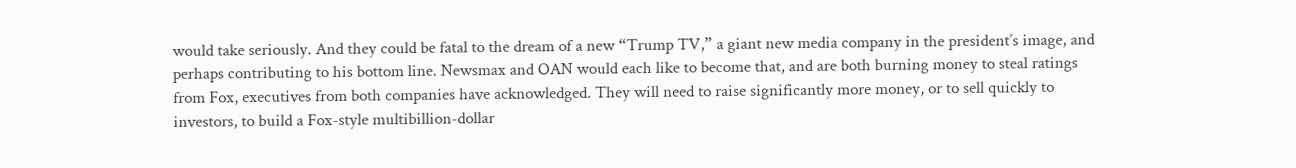would take seriously. And they could be fatal to the dream of a new “Trump TV,” a giant new media company in the president’s image, and perhaps contributing to his bottom line. Newsmax and OAN would each like to become that, and are both burning money to steal ratings from Fox, executives from both companies have acknowledged. They will need to raise significantly more money, or to sell quickly to investors, to build a Fox-style multibillion-dollar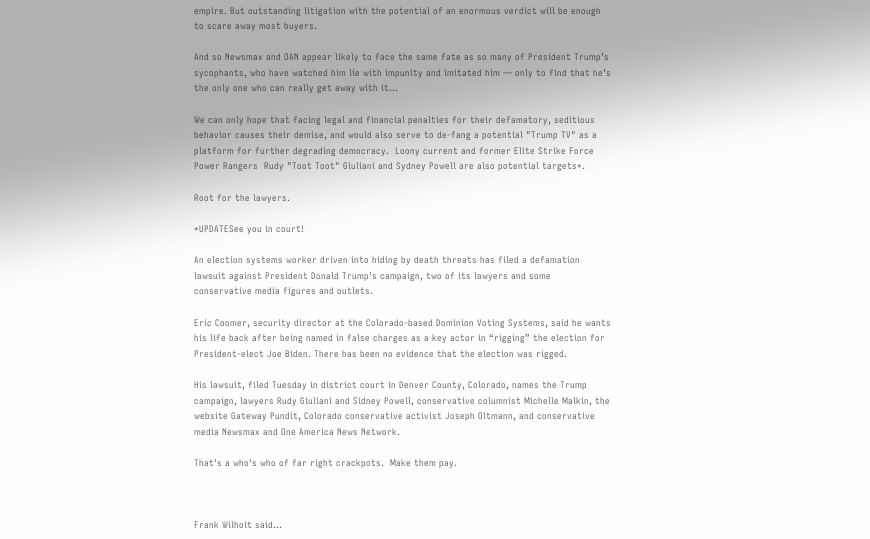empire. But outstanding litigation with the potential of an enormous verdict will be enough to scare away most buyers.

And so Newsmax and OAN appear likely to face the same fate as so many of President Trump’s sycophants, who have watched him lie with impunity and imitated him — only to find that he’s the only one who can really get away with it...

We can only hope that facing legal and financial penalties for their defamatory, seditious behavior causes their demise, and would also serve to de-fang a potential "Trump TV" as a platform for further degrading democracy.  Loony current and former Elite Strike Force Power Rangers  Rudy "Toot Toot" Giuliani and Sydney Powell are also potential targets*.

Root for the lawyers.

*UPDATESee you in court!

An election systems worker driven into hiding by death threats has filed a defamation lawsuit against President Donald Trump's campaign, two of its lawyers and some conservative media figures and outlets.

Eric Coomer, security director at the Colorado-based Dominion Voting Systems, said he wants his life back after being named in false charges as a key actor in “rigging” the election for President-elect Joe Biden. There has been no evidence that the election was rigged.

His lawsuit, filed Tuesday in district court in Denver County, Colorado, names the Trump campaign, lawyers Rudy Giuliani and Sidney Powell, conservative columnist Michelle Malkin, the website Gateway Pundit, Colorado conservative activist Joseph Oltmann, and conservative media Newsmax and One America News Network.

That's a who's who of far right crackpots.  Make them pay.



Frank Wilhoit said...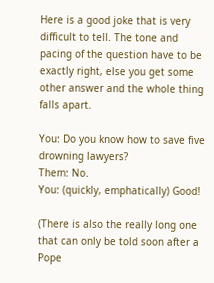Here is a good joke that is very difficult to tell. The tone and pacing of the question have to be exactly right, else you get some other answer and the whole thing falls apart.

You: Do you know how to save five drowning lawyers?
Them: No.
You: (quickly, emphatically) Good!

(There is also the really long one that can only be told soon after a Pope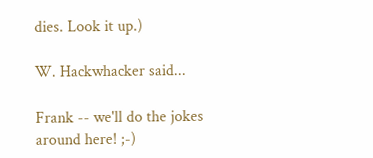dies. Look it up.)

W. Hackwhacker said...

Frank -- we'll do the jokes around here! ;-)